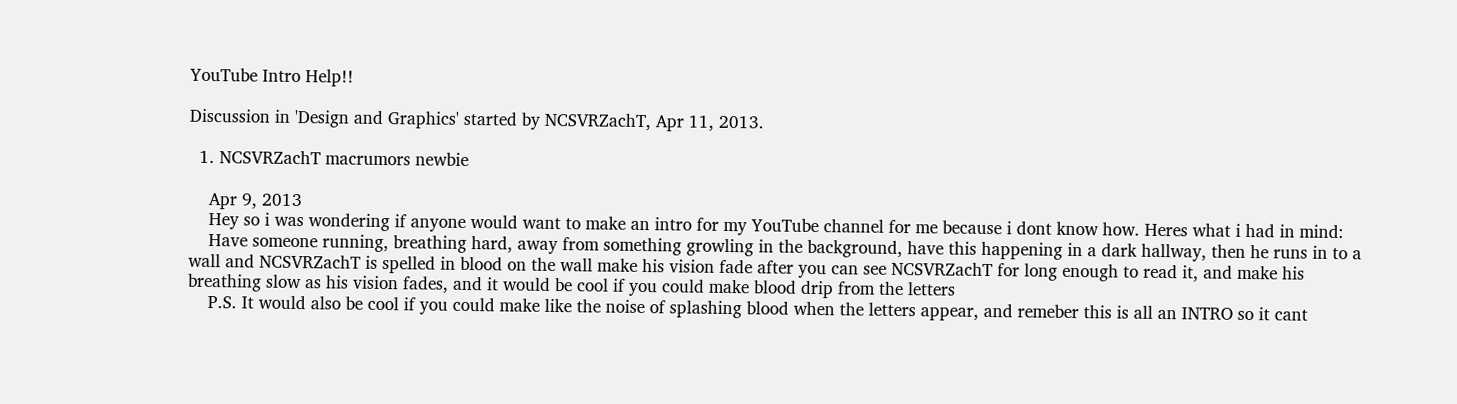YouTube Intro Help!!

Discussion in 'Design and Graphics' started by NCSVRZachT, Apr 11, 2013.

  1. NCSVRZachT macrumors newbie

    Apr 9, 2013
    Hey so i was wondering if anyone would want to make an intro for my YouTube channel for me because i dont know how. Heres what i had in mind:
    Have someone running, breathing hard, away from something growling in the background, have this happening in a dark hallway, then he runs in to a wall and NCSVRZachT is spelled in blood on the wall make his vision fade after you can see NCSVRZachT for long enough to read it, and make his breathing slow as his vision fades, and it would be cool if you could make blood drip from the letters
    P.S. It would also be cool if you could make like the noise of splashing blood when the letters appear, and remeber this is all an INTRO so it cant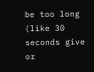be too long (like 30 seconds give or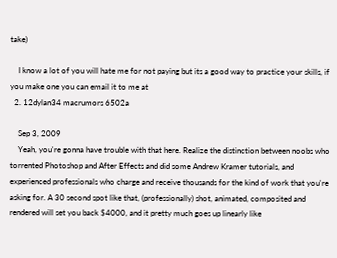take)

    I know a lot of you will hate me for not paying but its a good way to practice your skills, if you make one you can email it to me at
  2. 12dylan34 macrumors 6502a

    Sep 3, 2009
    Yeah, you're gonna have trouble with that here. Realize the distinction between noobs who torrented Photoshop and After Effects and did some Andrew Kramer tutorials, and experienced professionals who charge and receive thousands for the kind of work that you're asking for. A 30 second spot like that, (professionally) shot, animated, composited and rendered will set you back $4000, and it pretty much goes up linearly like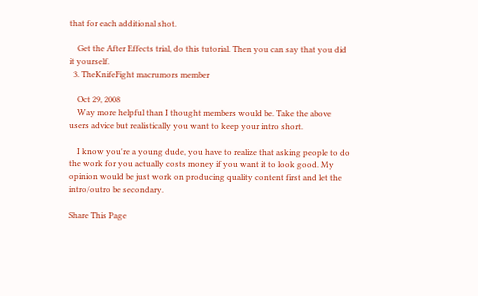that for each additional shot.

    Get the After Effects trial, do this tutorial. Then you can say that you did it yourself.
  3. TheKnifeFight macrumors member

    Oct 29, 2008
    Way more helpful than I thought members would be. Take the above users advice but realistically you want to keep your intro short.

    I know you're a young dude, you have to realize that asking people to do the work for you actually costs money if you want it to look good. My opinion would be just work on producing quality content first and let the intro/outro be secondary.

Share This Page